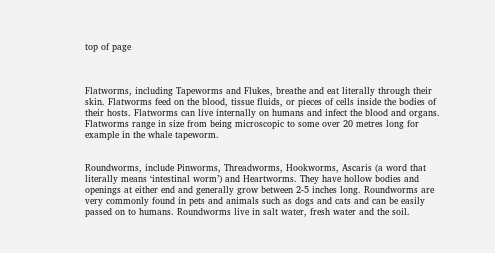top of page



Flatworms, including Tapeworms and Flukes, breathe and eat literally through their skin. Flatworms feed on the blood, tissue fluids, or pieces of cells inside the bodies of their hosts. Flatworms can live internally on humans and infect the blood and organs. Flatworms range in size from being microscopic to some over 20 metres long for example in the whale tapeworm.


Roundworms, include Pinworms, Threadworms, Hookworms, Ascaris (a word that literally means ‘intestinal worm’) and Heartworms. They have hollow bodies and openings at either end and generally grow between 2-5 inches long. Roundworms are very commonly found in pets and animals such as dogs and cats and can be easily passed on to humans. Roundworms live in salt water, fresh water and the soil.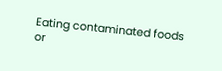Eating contaminated foods or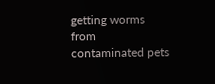getting worms from contaminated pets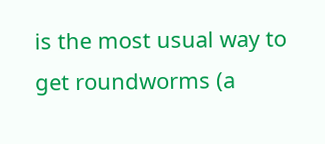is the most usual way to get roundworms (a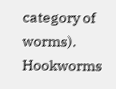category of worms). Hookworms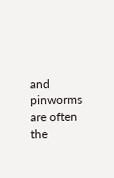and pinworms are often the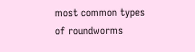most common types of roundworms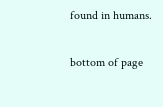found in humans.

bottom of page